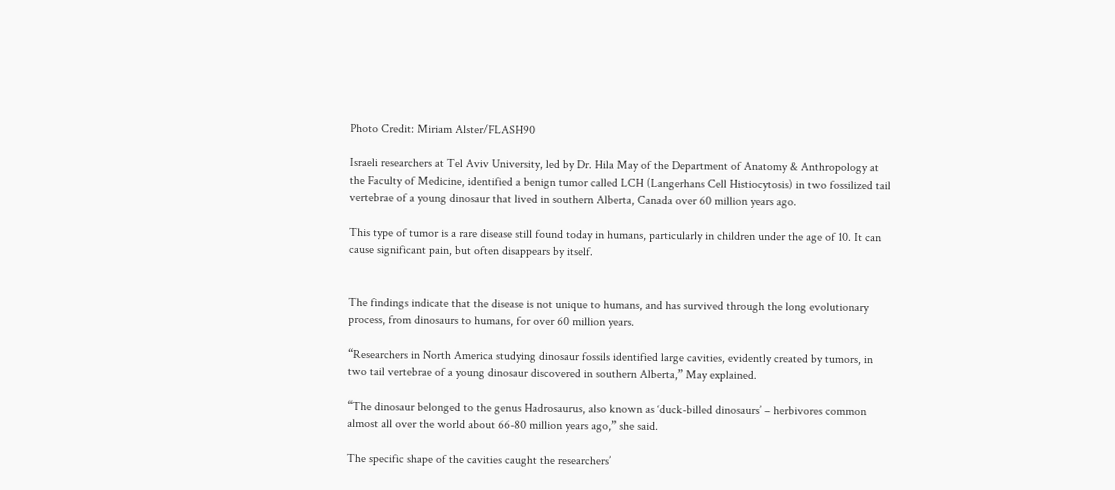Photo Credit: Miriam Alster/FLASH90

Israeli researchers at Tel Aviv University, led by Dr. Hila May of the Department of Anatomy & Anthropology at the Faculty of Medicine, identified a benign tumor called LCH (Langerhans Cell Histiocytosis) in two fossilized tail vertebrae of a young dinosaur that lived in southern Alberta, Canada over 60 million years ago.

This type of tumor is a rare disease still found today in humans, particularly in children under the age of 10. It can cause significant pain, but often disappears by itself.


The findings indicate that the disease is not unique to humans, and has survived through the long evolutionary process, from dinosaurs to humans, for over 60 million years.

“Researchers in North America studying dinosaur fossils identified large cavities, evidently created by tumors, in two tail vertebrae of a young dinosaur discovered in southern Alberta,” May explained.

“The dinosaur belonged to the genus Hadrosaurus, also known as ‘duck-billed dinosaurs’ – herbivores common almost all over the world about 66-80 million years ago,” she said.

The specific shape of the cavities caught the researchers’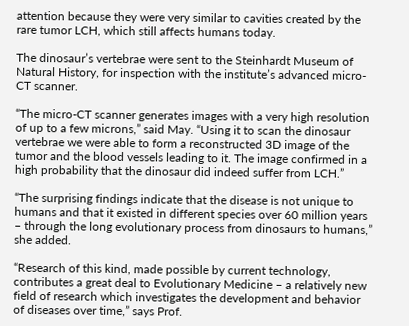attention because they were very similar to cavities created by the rare tumor LCH, which still affects humans today.

The dinosaur’s vertebrae were sent to the Steinhardt Museum of Natural History, for inspection with the institute’s advanced micro-CT scanner.

“The micro-CT scanner generates images with a very high resolution of up to a few microns,” said May. “Using it to scan the dinosaur vertebrae we were able to form a reconstructed 3D image of the tumor and the blood vessels leading to it. The image confirmed in a high probability that the dinosaur did indeed suffer from LCH.”

“The surprising findings indicate that the disease is not unique to humans and that it existed in different species over 60 million years – through the long evolutionary process from dinosaurs to humans,” she added.

“Research of this kind, made possible by current technology, contributes a great deal to Evolutionary Medicine – a relatively new field of research which investigates the development and behavior of diseases over time,” says Prof.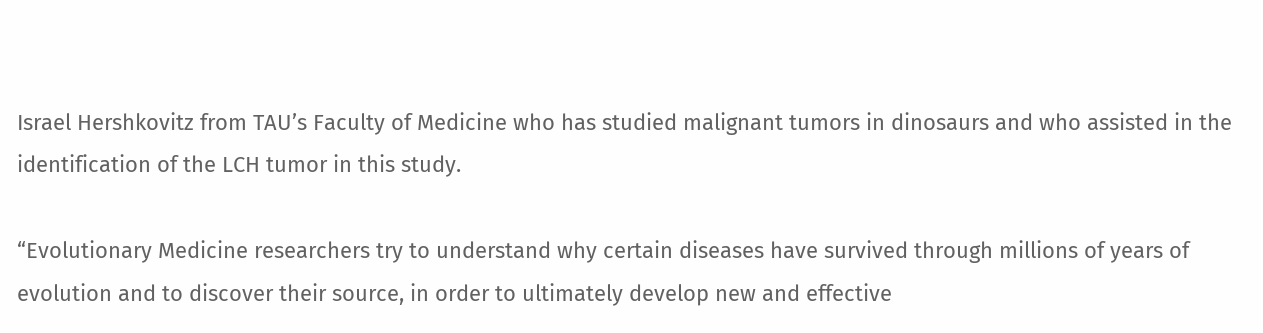Israel Hershkovitz from TAU’s Faculty of Medicine who has studied malignant tumors in dinosaurs and who assisted in the identification of the LCH tumor in this study.

“Evolutionary Medicine researchers try to understand why certain diseases have survived through millions of years of evolution and to discover their source, in order to ultimately develop new and effective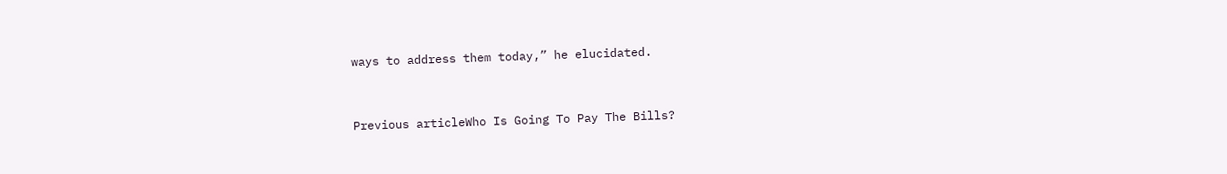ways to address them today,” he elucidated.


Previous articleWho Is Going To Pay The Bills?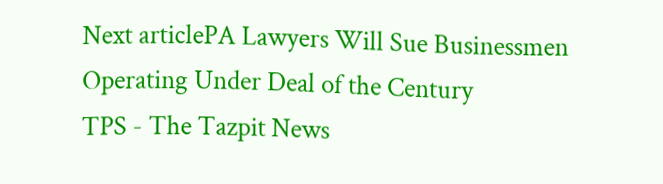Next articlePA Lawyers Will Sue Businessmen Operating Under Deal of the Century
TPS - The Tazpit News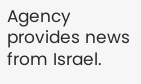Agency provides news from Israel.